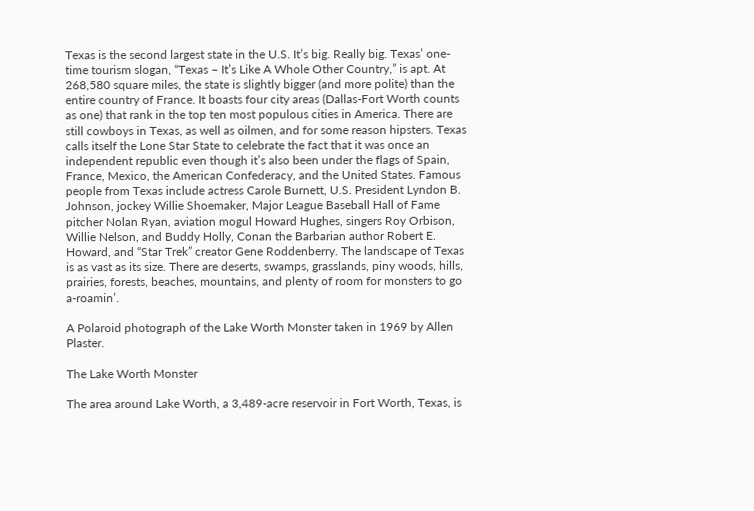Texas is the second largest state in the U.S. It’s big. Really big. Texas’ one-time tourism slogan, “Texas – It’s Like A Whole Other Country,” is apt. At 268,580 square miles, the state is slightly bigger (and more polite) than the entire country of France. It boasts four city areas (Dallas-Fort Worth counts as one) that rank in the top ten most populous cities in America. There are still cowboys in Texas, as well as oilmen, and for some reason hipsters. Texas calls itself the Lone Star State to celebrate the fact that it was once an independent republic even though it’s also been under the flags of Spain, France, Mexico, the American Confederacy, and the United States. Famous people from Texas include actress Carole Burnett, U.S. President Lyndon B. Johnson, jockey Willie Shoemaker, Major League Baseball Hall of Fame pitcher Nolan Ryan, aviation mogul Howard Hughes, singers Roy Orbison, Willie Nelson, and Buddy Holly, Conan the Barbarian author Robert E. Howard, and “Star Trek” creator Gene Roddenberry. The landscape of Texas is as vast as its size. There are deserts, swamps, grasslands, piny woods, hills, prairies, forests, beaches, mountains, and plenty of room for monsters to go a-roamin’.

A Polaroid photograph of the Lake Worth Monster taken in 1969 by Allen Plaster.

The Lake Worth Monster

The area around Lake Worth, a 3,489-acre reservoir in Fort Worth, Texas, is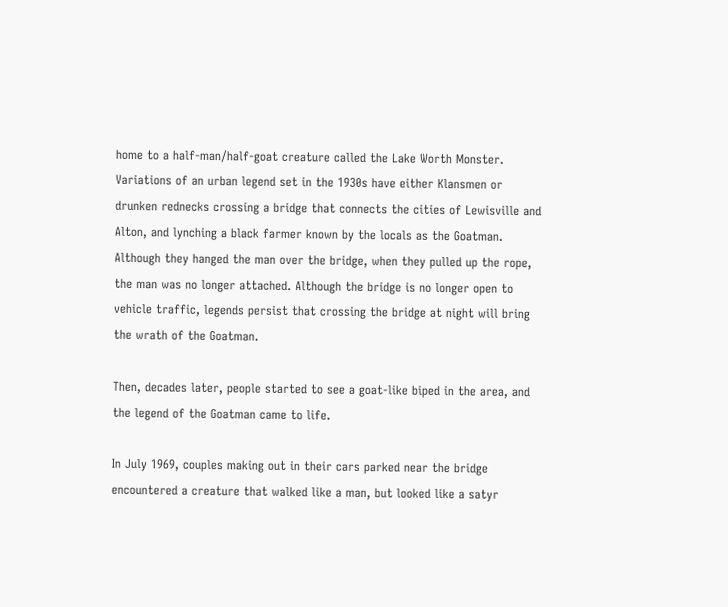home to a half-man/half-goat creature called the Lake Worth Monster. Variations of an urban legend set in the 1930s have either Klansmen or drunken rednecks crossing a bridge that connects the cities of Lewisville and Alton, and lynching a black farmer known by the locals as the Goatman. Although they hanged the man over the bridge, when they pulled up the rope, the man was no longer attached. Although the bridge is no longer open to vehicle traffic, legends persist that crossing the bridge at night will bring the wrath of the Goatman.

Then, decades later, people started to see a goat-like biped in the area, and the legend of the Goatman came to life.

In July 1969, couples making out in their cars parked near the bridge encountered a creature that walked like a man, but looked like a satyr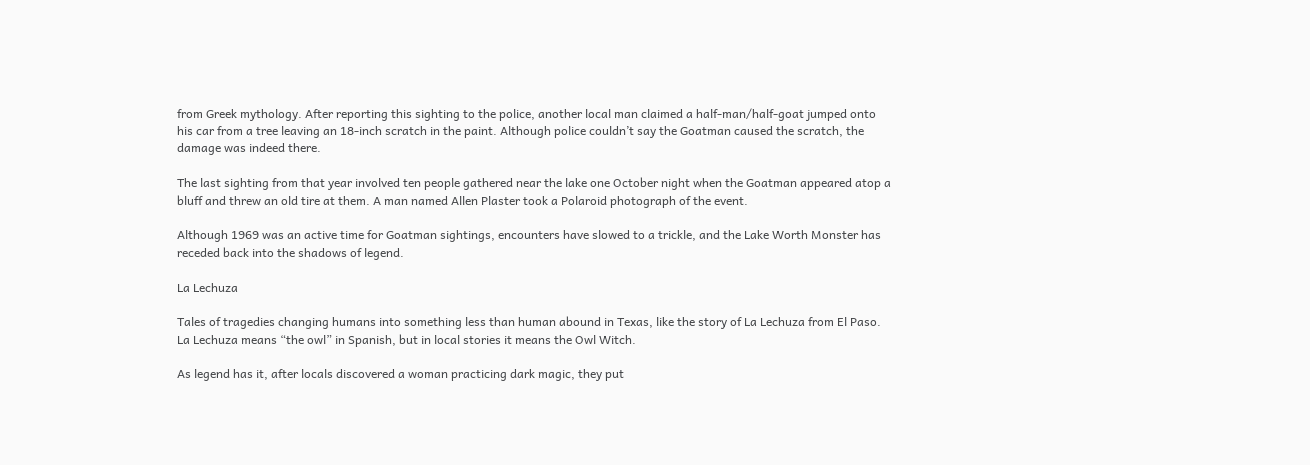from Greek mythology. After reporting this sighting to the police, another local man claimed a half-man/half-goat jumped onto his car from a tree leaving an 18-inch scratch in the paint. Although police couldn’t say the Goatman caused the scratch, the damage was indeed there.

The last sighting from that year involved ten people gathered near the lake one October night when the Goatman appeared atop a bluff and threw an old tire at them. A man named Allen Plaster took a Polaroid photograph of the event.

Although 1969 was an active time for Goatman sightings, encounters have slowed to a trickle, and the Lake Worth Monster has receded back into the shadows of legend.

La Lechuza

Tales of tragedies changing humans into something less than human abound in Texas, like the story of La Lechuza from El Paso. La Lechuza means “the owl” in Spanish, but in local stories it means the Owl Witch.

As legend has it, after locals discovered a woman practicing dark magic, they put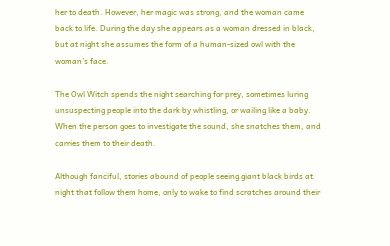her to death. However, her magic was strong, and the woman came back to life. During the day she appears as a woman dressed in black, but at night she assumes the form of a human-sized owl with the woman’s face.

The Owl Witch spends the night searching for prey, sometimes luring unsuspecting people into the dark by whistling, or wailing like a baby. When the person goes to investigate the sound, she snatches them, and carries them to their death.

Although fanciful, stories abound of people seeing giant black birds at night that follow them home, only to wake to find scratches around their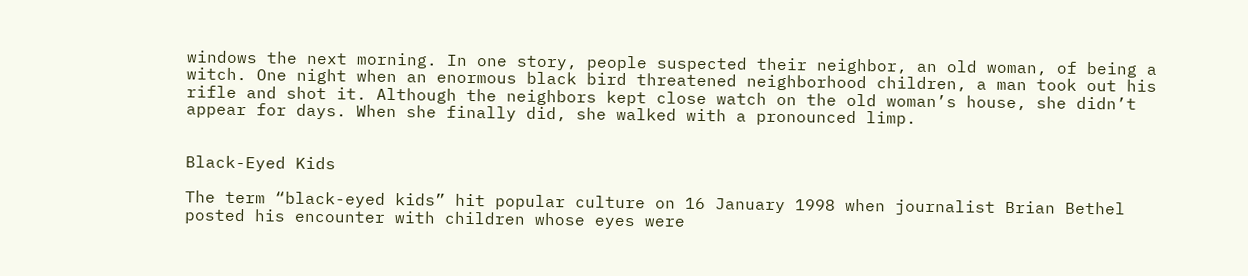windows the next morning. In one story, people suspected their neighbor, an old woman, of being a witch. One night when an enormous black bird threatened neighborhood children, a man took out his rifle and shot it. Although the neighbors kept close watch on the old woman’s house, she didn’t appear for days. When she finally did, she walked with a pronounced limp.


Black-Eyed Kids

The term “black-eyed kids” hit popular culture on 16 January 1998 when journalist Brian Bethel posted his encounter with children whose eyes were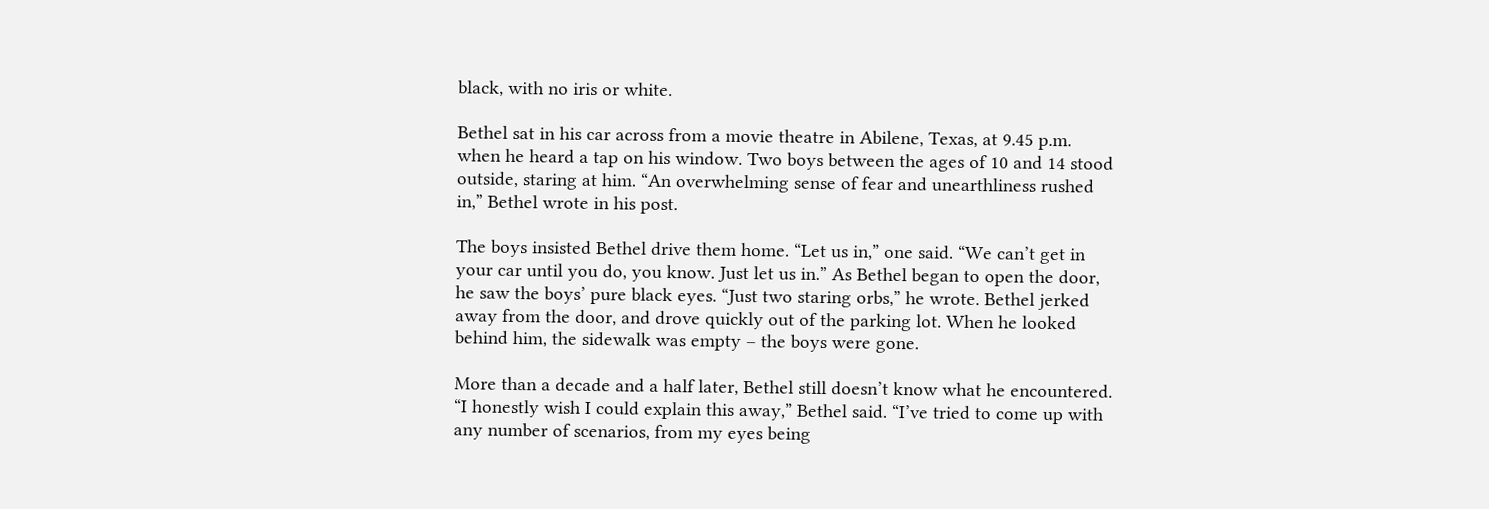black, with no iris or white.

Bethel sat in his car across from a movie theatre in Abilene, Texas, at 9.45 p.m. when he heard a tap on his window. Two boys between the ages of 10 and 14 stood outside, staring at him. “An overwhelming sense of fear and unearthliness rushed in,” Bethel wrote in his post.

The boys insisted Bethel drive them home. “Let us in,” one said. “We can’t get in your car until you do, you know. Just let us in.” As Bethel began to open the door, he saw the boys’ pure black eyes. “Just two staring orbs,” he wrote. Bethel jerked away from the door, and drove quickly out of the parking lot. When he looked behind him, the sidewalk was empty – the boys were gone.

More than a decade and a half later, Bethel still doesn’t know what he encountered. “I honestly wish I could explain this away,” Bethel said. “I’ve tried to come up with any number of scenarios, from my eyes being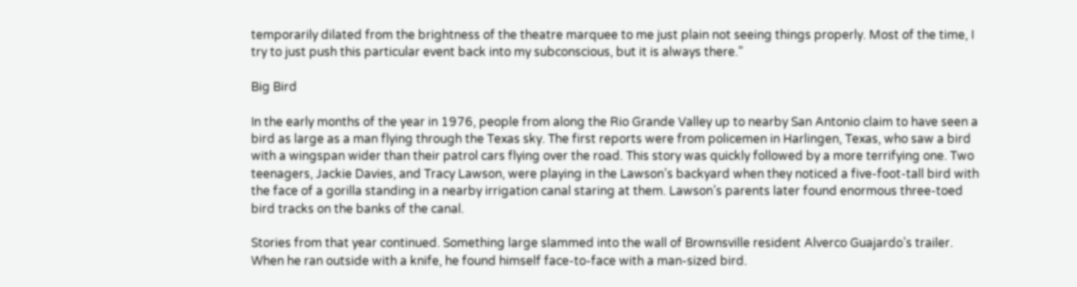temporarily dilated from the brightness of the theatre marquee to me just plain not seeing things properly. Most of the time, I try to just push this particular event back into my subconscious, but it is always there.”

Big Bird

In the early months of the year in 1976, people from along the Rio Grande Valley up to nearby San Antonio claim to have seen a bird as large as a man flying through the Texas sky. The first reports were from policemen in Harlingen, Texas, who saw a bird with a wingspan wider than their patrol cars flying over the road. This story was quickly followed by a more terrifying one. Two teenagers, Jackie Davies, and Tracy Lawson, were playing in the Lawson’s backyard when they noticed a five-foot-tall bird with the face of a gorilla standing in a nearby irrigation canal staring at them. Lawson’s parents later found enormous three-toed bird tracks on the banks of the canal.

Stories from that year continued. Something large slammed into the wall of Brownsville resident Alverco Guajardo’s trailer. When he ran outside with a knife, he found himself face-to-face with a man-sized bird.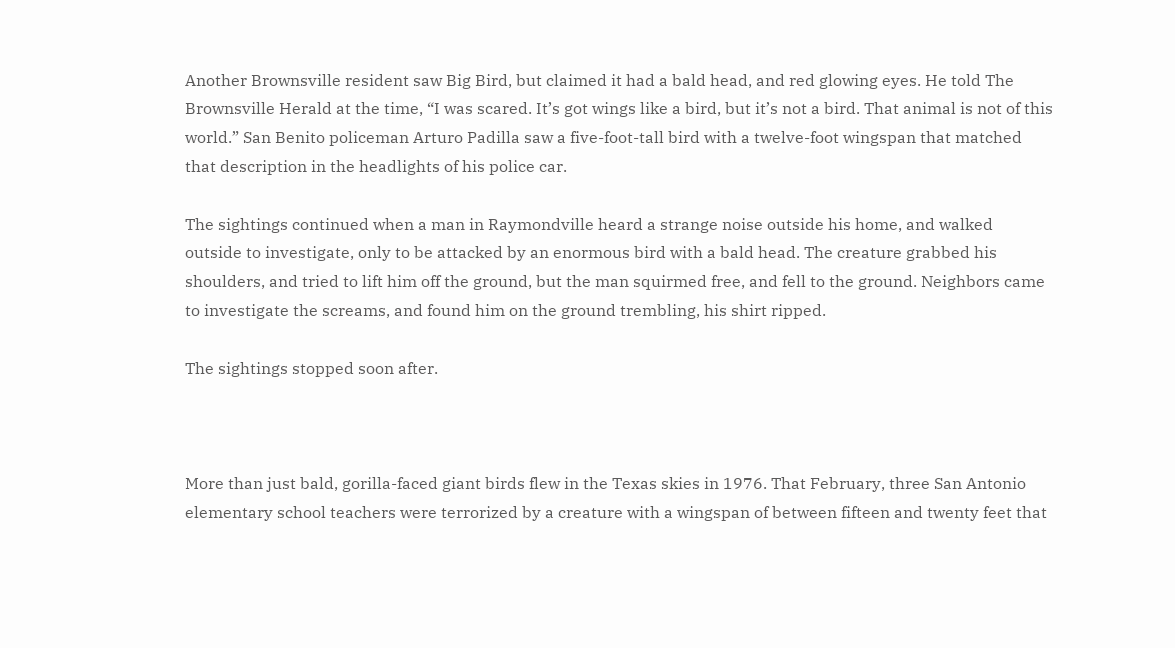Another Brownsville resident saw Big Bird, but claimed it had a bald head, and red glowing eyes. He told The Brownsville Herald at the time, “I was scared. It’s got wings like a bird, but it’s not a bird. That animal is not of this world.” San Benito policeman Arturo Padilla saw a five-foot-tall bird with a twelve-foot wingspan that matched that description in the headlights of his police car.

The sightings continued when a man in Raymondville heard a strange noise outside his home, and walked outside to investigate, only to be attacked by an enormous bird with a bald head. The creature grabbed his shoulders, and tried to lift him off the ground, but the man squirmed free, and fell to the ground. Neighbors came to investigate the screams, and found him on the ground trembling, his shirt ripped.

The sightings stopped soon after.



More than just bald, gorilla-faced giant birds flew in the Texas skies in 1976. That February, three San Antonio elementary school teachers were terrorized by a creature with a wingspan of between fifteen and twenty feet that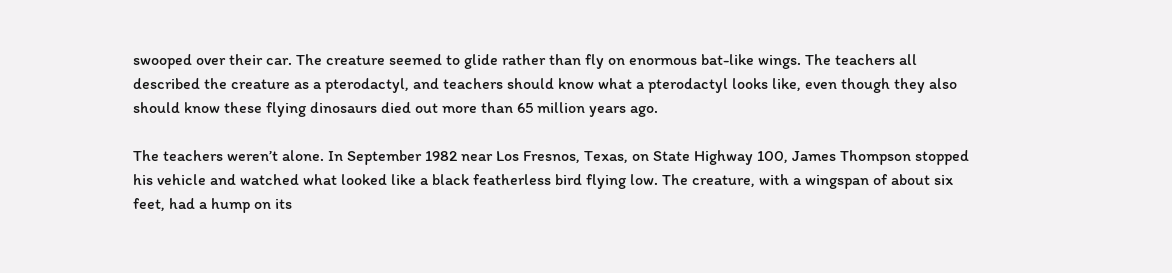swooped over their car. The creature seemed to glide rather than fly on enormous bat-like wings. The teachers all described the creature as a pterodactyl, and teachers should know what a pterodactyl looks like, even though they also should know these flying dinosaurs died out more than 65 million years ago.

The teachers weren’t alone. In September 1982 near Los Fresnos, Texas, on State Highway 100, James Thompson stopped his vehicle and watched what looked like a black featherless bird flying low. The creature, with a wingspan of about six feet, had a hump on its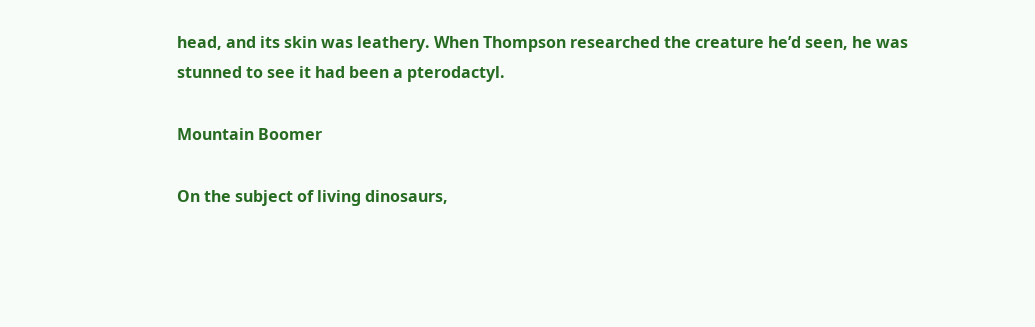head, and its skin was leathery. When Thompson researched the creature he’d seen, he was stunned to see it had been a pterodactyl.

Mountain Boomer

On the subject of living dinosaurs,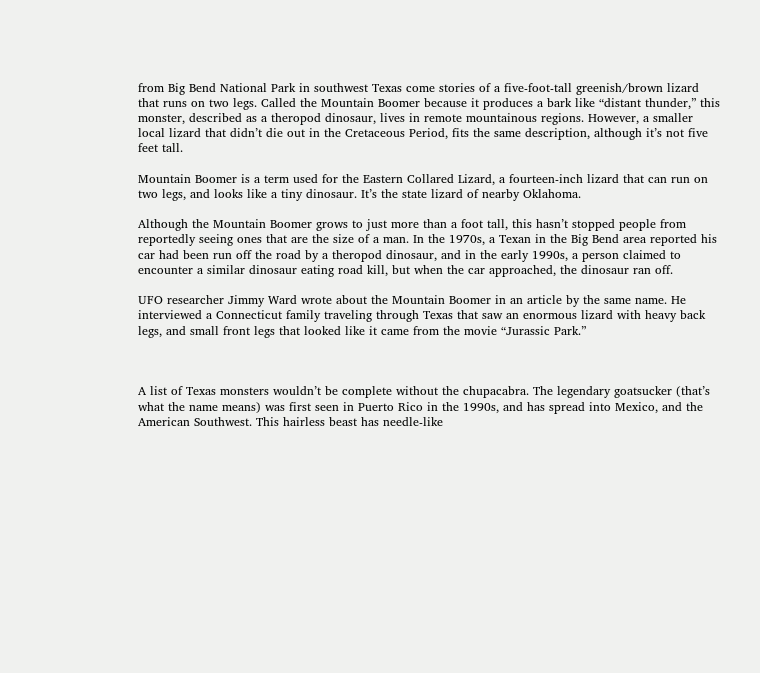from Big Bend National Park in southwest Texas come stories of a five-foot-tall greenish/brown lizard that runs on two legs. Called the Mountain Boomer because it produces a bark like “distant thunder,” this monster, described as a theropod dinosaur, lives in remote mountainous regions. However, a smaller local lizard that didn’t die out in the Cretaceous Period, fits the same description, although it’s not five feet tall.

Mountain Boomer is a term used for the Eastern Collared Lizard, a fourteen-inch lizard that can run on two legs, and looks like a tiny dinosaur. It’s the state lizard of nearby Oklahoma.

Although the Mountain Boomer grows to just more than a foot tall, this hasn’t stopped people from reportedly seeing ones that are the size of a man. In the 1970s, a Texan in the Big Bend area reported his car had been run off the road by a theropod dinosaur, and in the early 1990s, a person claimed to encounter a similar dinosaur eating road kill, but when the car approached, the dinosaur ran off.

UFO researcher Jimmy Ward wrote about the Mountain Boomer in an article by the same name. He interviewed a Connecticut family traveling through Texas that saw an enormous lizard with heavy back legs, and small front legs that looked like it came from the movie “Jurassic Park.”



A list of Texas monsters wouldn’t be complete without the chupacabra. The legendary goatsucker (that’s what the name means) was first seen in Puerto Rico in the 1990s, and has spread into Mexico, and the American Southwest. This hairless beast has needle-like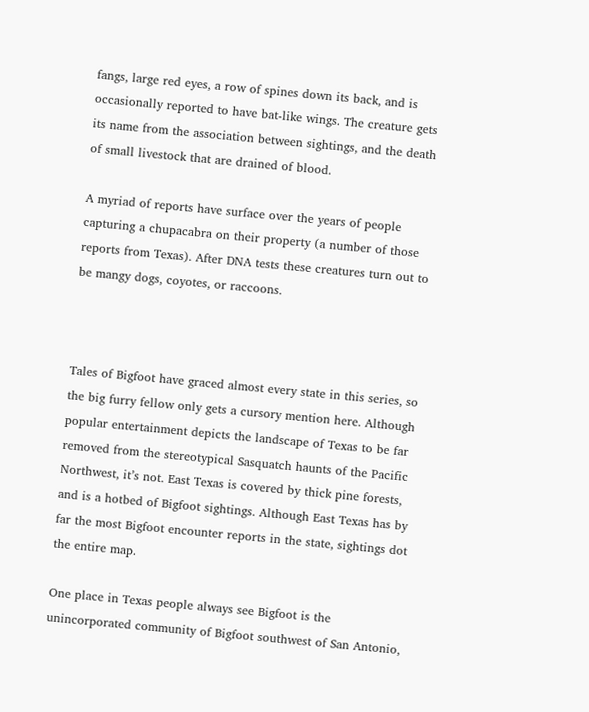fangs, large red eyes, a row of spines down its back, and is occasionally reported to have bat-like wings. The creature gets its name from the association between sightings, and the death of small livestock that are drained of blood.

A myriad of reports have surface over the years of people capturing a chupacabra on their property (a number of those reports from Texas). After DNA tests these creatures turn out to be mangy dogs, coyotes, or raccoons.



Tales of Bigfoot have graced almost every state in this series, so the big furry fellow only gets a cursory mention here. Although popular entertainment depicts the landscape of Texas to be far removed from the stereotypical Sasquatch haunts of the Pacific Northwest, it’s not. East Texas is covered by thick pine forests, and is a hotbed of Bigfoot sightings. Although East Texas has by far the most Bigfoot encounter reports in the state, sightings dot the entire map.

One place in Texas people always see Bigfoot is the unincorporated community of Bigfoot southwest of San Antonio,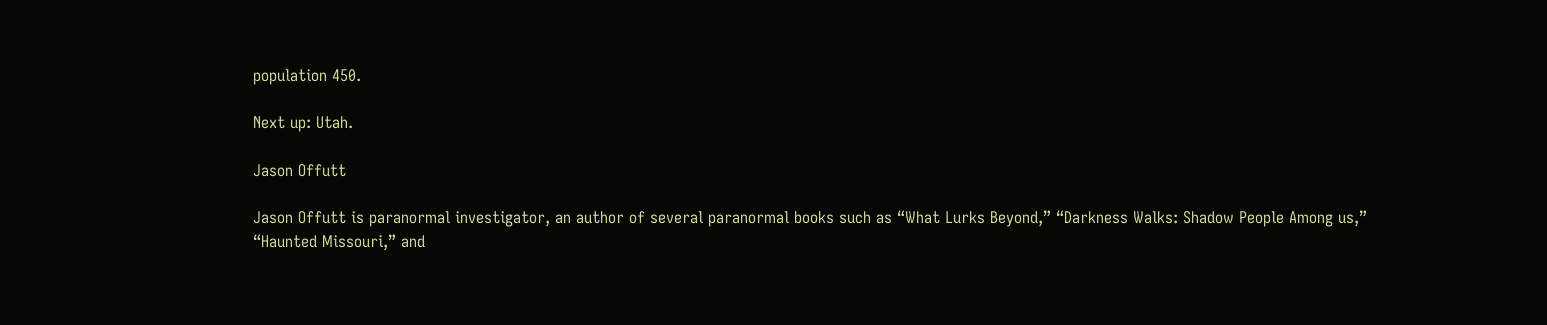population 450.

Next up: Utah.

Jason Offutt

Jason Offutt is paranormal investigator, an author of several paranormal books such as “What Lurks Beyond,” “Darkness Walks: Shadow People Among us,” “Haunted Missouri,” and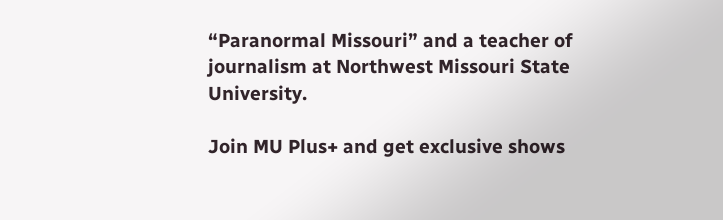“Paranormal Missouri” and a teacher of journalism at Northwest Missouri State University.

Join MU Plus+ and get exclusive shows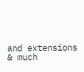and extensions & much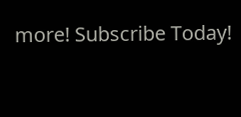more! Subscribe Today!